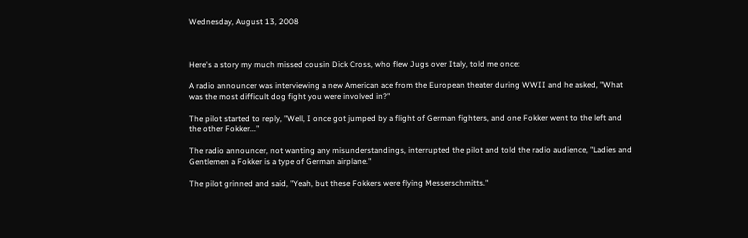Wednesday, August 13, 2008



Here's a story my much missed cousin Dick Cross, who flew Jugs over Italy, told me once:

A radio announcer was interviewing a new American ace from the European theater during WWII and he asked, "What was the most difficult dog fight you were involved in?"

The pilot started to reply, "Well, I once got jumped by a flight of German fighters, and one Fokker went to the left and the other Fokker..."

The radio announcer, not wanting any misunderstandings, interrupted the pilot and told the radio audience, "Ladies and Gentlemen a Fokker is a type of German airplane."

The pilot grinned and said, "Yeah, but these Fokkers were flying Messerschmitts."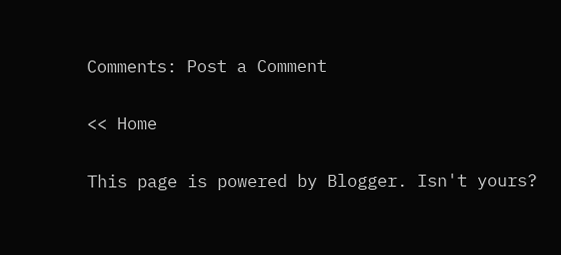Comments: Post a Comment

<< Home

This page is powered by Blogger. Isn't yours?